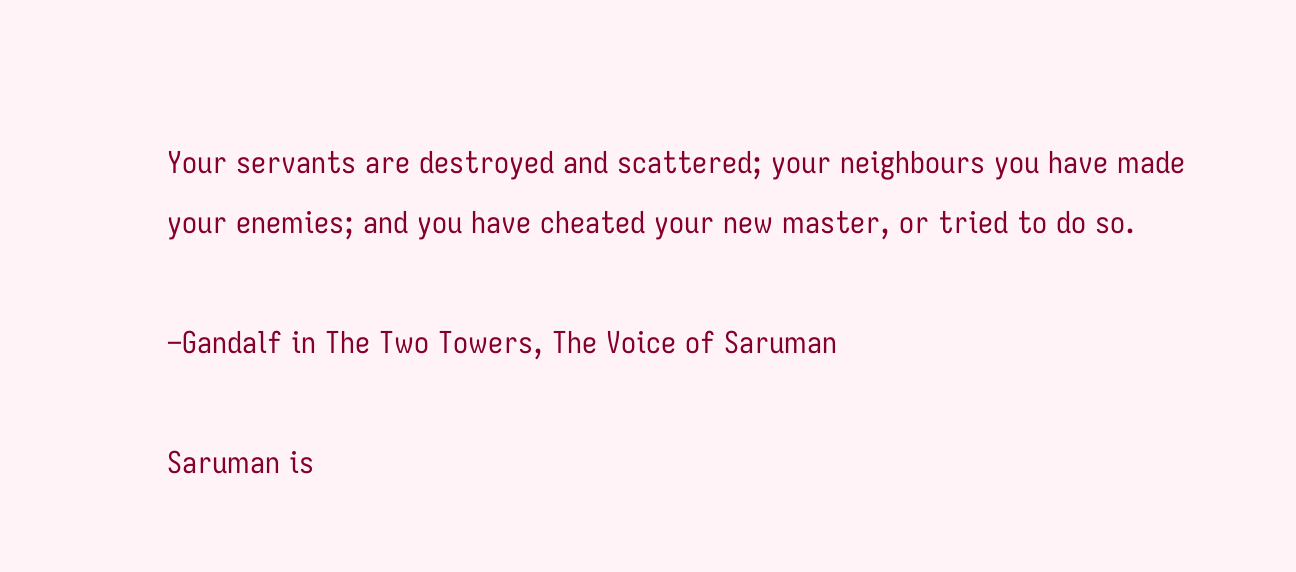Your servants are destroyed and scattered; your neighbours you have made your enemies; and you have cheated your new master, or tried to do so.

–Gandalf in The Two Towers, The Voice of Saruman

Saruman is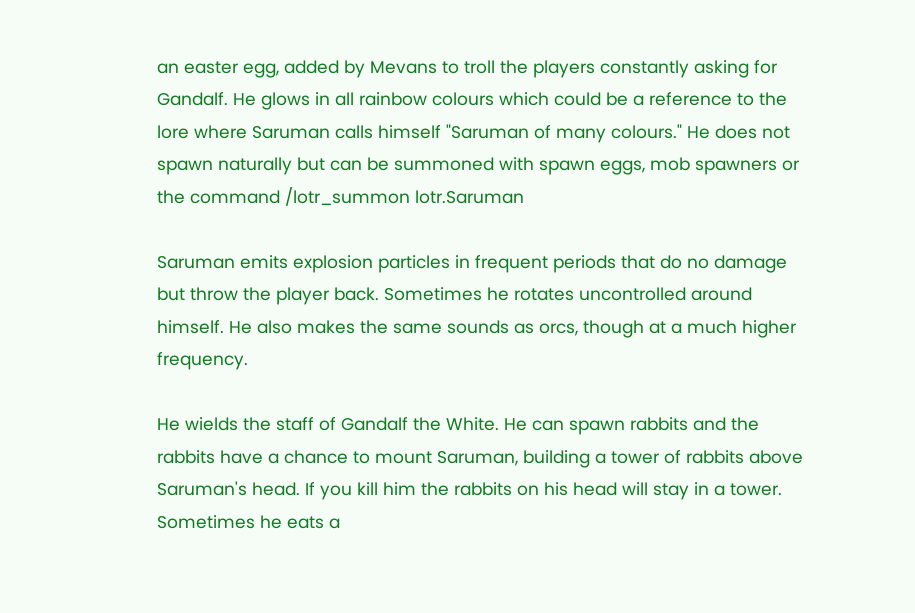an easter egg, added by Mevans to troll the players constantly asking for Gandalf. He glows in all rainbow colours which could be a reference to the lore where Saruman calls himself "Saruman of many colours." He does not spawn naturally but can be summoned with spawn eggs, mob spawners or the command /lotr_summon lotr.Saruman

Saruman emits explosion particles in frequent periods that do no damage but throw the player back. Sometimes he rotates uncontrolled around himself. He also makes the same sounds as orcs, though at a much higher frequency.

He wields the staff of Gandalf the White. He can spawn rabbits and the rabbits have a chance to mount Saruman, building a tower of rabbits above Saruman's head. If you kill him the rabbits on his head will stay in a tower. Sometimes he eats a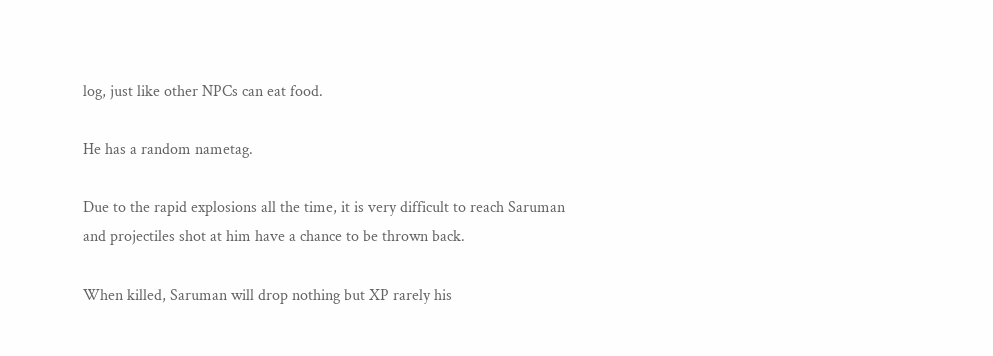log, just like other NPCs can eat food.

He has a random nametag.

Due to the rapid explosions all the time, it is very difficult to reach Saruman and projectiles shot at him have a chance to be thrown back.

When killed, Saruman will drop nothing but XP rarely his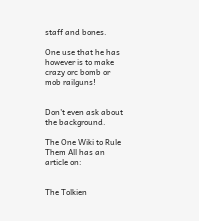staff and bones.

One use that he has however is to make crazy orc bomb or mob railguns!


Don't even ask about the background.

The One Wiki to Rule Them All has an article on:


The Tolkien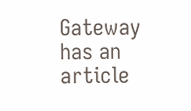Gateway has an article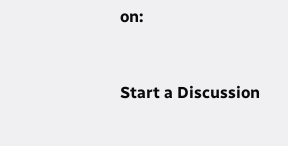on:


Start a Discussion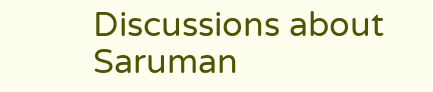Discussions about Saruman